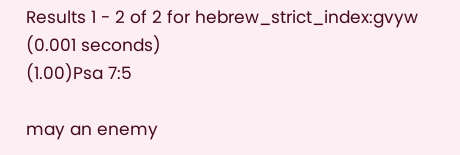Results 1 - 2 of 2 for hebrew_strict_index:gvyw (0.001 seconds)
(1.00)Psa 7:5

may an enemy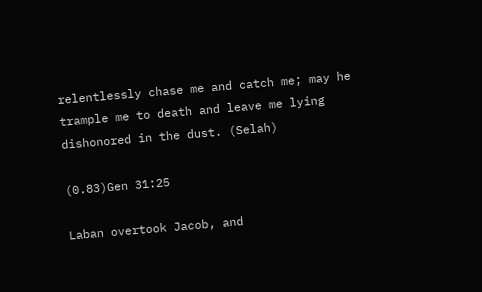relentlessly chase me and catch me; may he trample me to death and leave me lying dishonored in the dust. (Selah)

(0.83)Gen 31:25

Laban overtook Jacob, and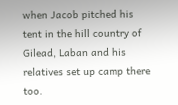when Jacob pitched his tent in the hill country of Gilead, Laban and his relatives set up camp there too.